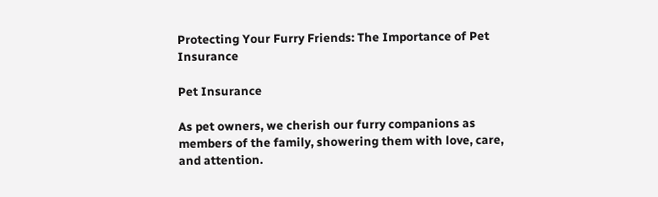Protecting Your Furry Friends: The Importance of Pet Insurance

Pet Insurance

As pet owners, we cherish our furry companions as members of the family, showering them with love, care, and attention.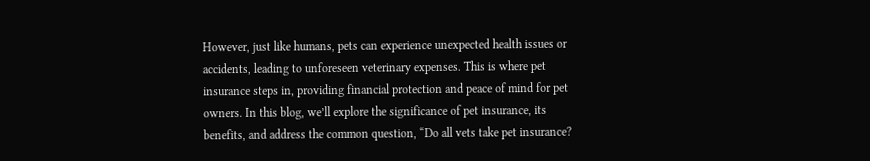However, just like humans, pets can experience unexpected health issues or accidents, leading to unforeseen veterinary expenses. This is where pet insurance steps in, providing financial protection and peace of mind for pet owners. In this blog, we’ll explore the significance of pet insurance, its benefits, and address the common question, “Do all vets take pet insurance?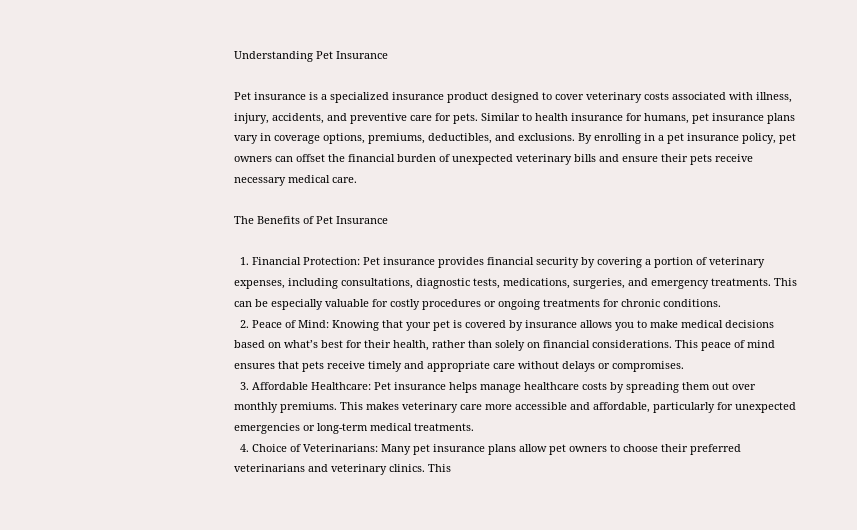Understanding Pet Insurance

Pet insurance is a specialized insurance product designed to cover veterinary costs associated with illness, injury, accidents, and preventive care for pets. Similar to health insurance for humans, pet insurance plans vary in coverage options, premiums, deductibles, and exclusions. By enrolling in a pet insurance policy, pet owners can offset the financial burden of unexpected veterinary bills and ensure their pets receive necessary medical care.

The Benefits of Pet Insurance

  1. Financial Protection: Pet insurance provides financial security by covering a portion of veterinary expenses, including consultations, diagnostic tests, medications, surgeries, and emergency treatments. This can be especially valuable for costly procedures or ongoing treatments for chronic conditions.
  2. Peace of Mind: Knowing that your pet is covered by insurance allows you to make medical decisions based on what’s best for their health, rather than solely on financial considerations. This peace of mind ensures that pets receive timely and appropriate care without delays or compromises.
  3. Affordable Healthcare: Pet insurance helps manage healthcare costs by spreading them out over monthly premiums. This makes veterinary care more accessible and affordable, particularly for unexpected emergencies or long-term medical treatments.
  4. Choice of Veterinarians: Many pet insurance plans allow pet owners to choose their preferred veterinarians and veterinary clinics. This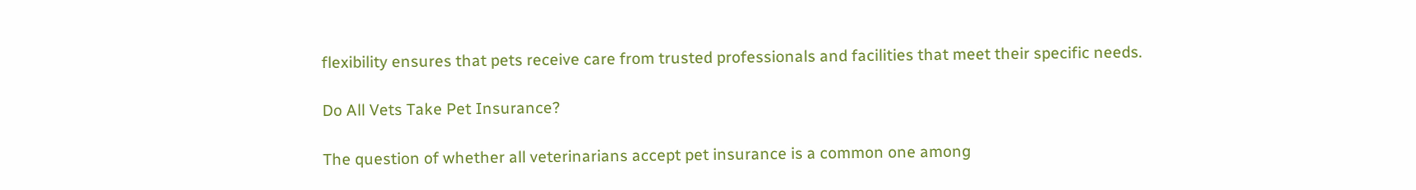flexibility ensures that pets receive care from trusted professionals and facilities that meet their specific needs.

Do All Vets Take Pet Insurance?

The question of whether all veterinarians accept pet insurance is a common one among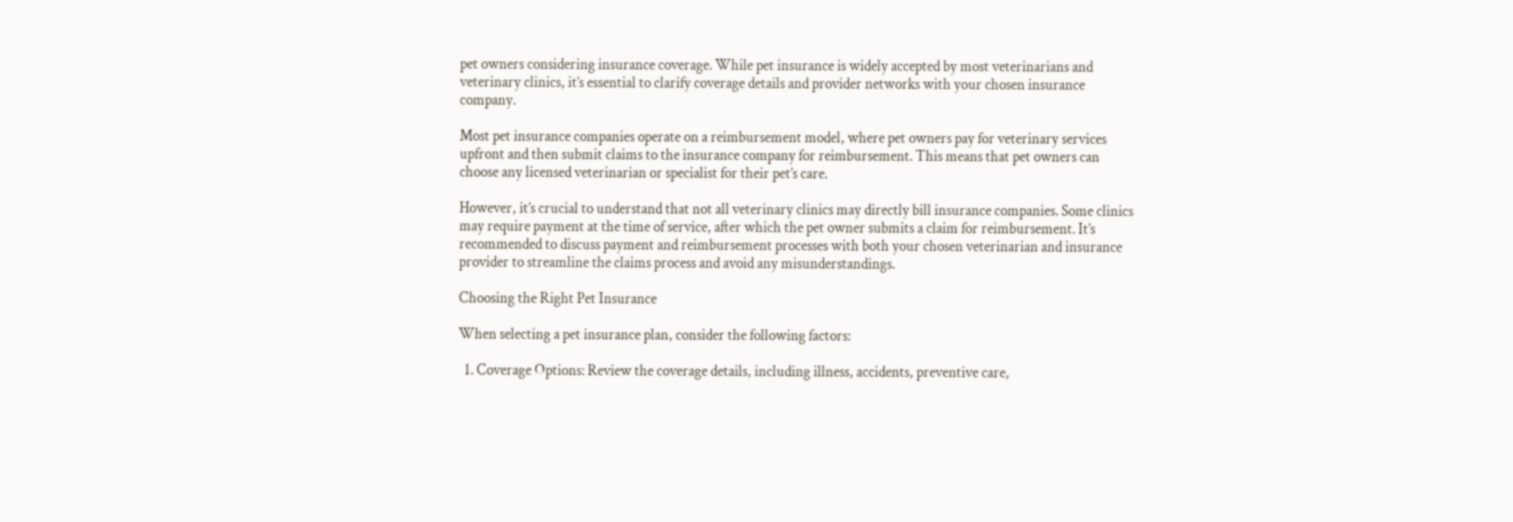pet owners considering insurance coverage. While pet insurance is widely accepted by most veterinarians and veterinary clinics, it’s essential to clarify coverage details and provider networks with your chosen insurance company.

Most pet insurance companies operate on a reimbursement model, where pet owners pay for veterinary services upfront and then submit claims to the insurance company for reimbursement. This means that pet owners can choose any licensed veterinarian or specialist for their pet’s care.

However, it’s crucial to understand that not all veterinary clinics may directly bill insurance companies. Some clinics may require payment at the time of service, after which the pet owner submits a claim for reimbursement. It’s recommended to discuss payment and reimbursement processes with both your chosen veterinarian and insurance provider to streamline the claims process and avoid any misunderstandings.

Choosing the Right Pet Insurance

When selecting a pet insurance plan, consider the following factors:

  1. Coverage Options: Review the coverage details, including illness, accidents, preventive care,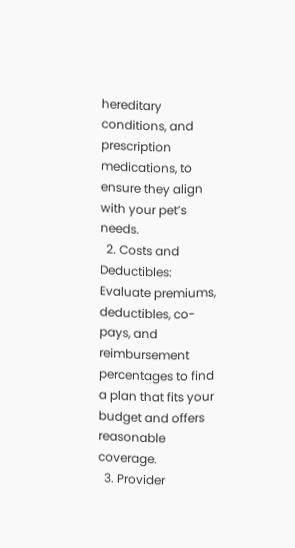hereditary conditions, and prescription medications, to ensure they align with your pet’s needs.
  2. Costs and Deductibles: Evaluate premiums, deductibles, co-pays, and reimbursement percentages to find a plan that fits your budget and offers reasonable coverage.
  3. Provider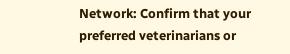Network: Confirm that your preferred veterinarians or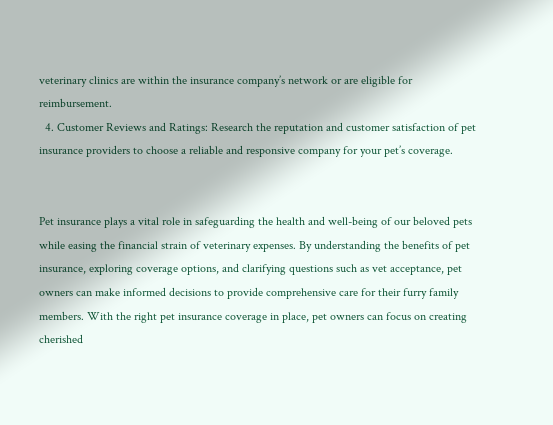veterinary clinics are within the insurance company’s network or are eligible for reimbursement.
  4. Customer Reviews and Ratings: Research the reputation and customer satisfaction of pet insurance providers to choose a reliable and responsive company for your pet’s coverage.


Pet insurance plays a vital role in safeguarding the health and well-being of our beloved pets while easing the financial strain of veterinary expenses. By understanding the benefits of pet insurance, exploring coverage options, and clarifying questions such as vet acceptance, pet owners can make informed decisions to provide comprehensive care for their furry family members. With the right pet insurance coverage in place, pet owners can focus on creating cherished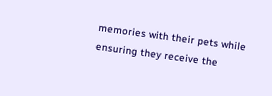memories with their pets while ensuring they receive the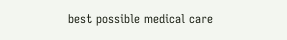best possible medical care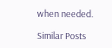when needed.

Similar Posts